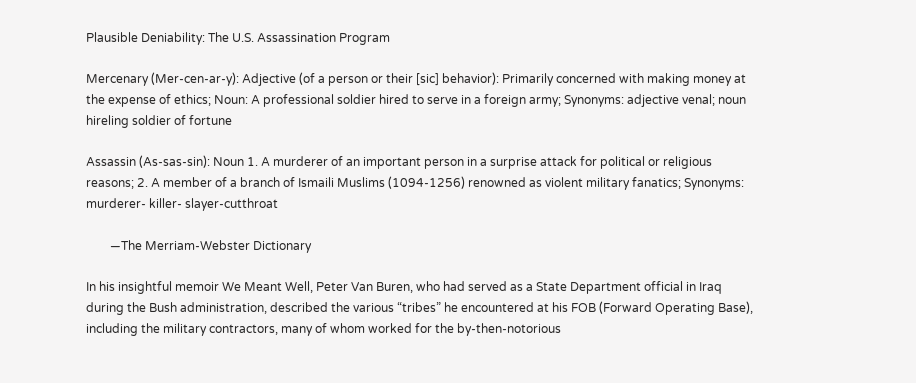Plausible Deniability: The U.S. Assassination Program

Mercenary (Mer-cen-ar-y): Adjective (of a person or their [sic] behavior): Primarily concerned with making money at the expense of ethics; Noun: A professional soldier hired to serve in a foreign army; Synonyms: adjective venal; noun hireling soldier of fortune

Assassin (As-sas-sin): Noun 1. A murderer of an important person in a surprise attack for political or religious reasons; 2. A member of a branch of Ismaili Muslims (1094-1256) renowned as violent military fanatics; Synonyms: murderer- killer- slayer-cutthroat

        —The Merriam-Webster Dictionary

In his insightful memoir We Meant Well, Peter Van Buren, who had served as a State Department official in Iraq during the Bush administration, described the various “tribes” he encountered at his FOB (Forward Operating Base), including the military contractors, many of whom worked for the by-then-notorious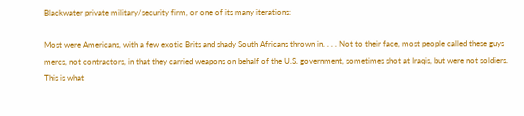Blackwater private military/security firm, or one of its many iterations:

Most were Americans, with a few exotic Brits and shady South Africans thrown in. . . . Not to their face, most people called these guys mercs, not contractors, in that they carried weapons on behalf of the U.S. government, sometimes shot at Iraqis, but were not soldiers.  This is what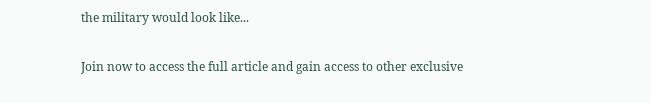the military would look like...

Join now to access the full article and gain access to other exclusive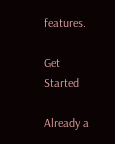features.

Get Started

Already a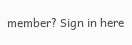member? Sign in here